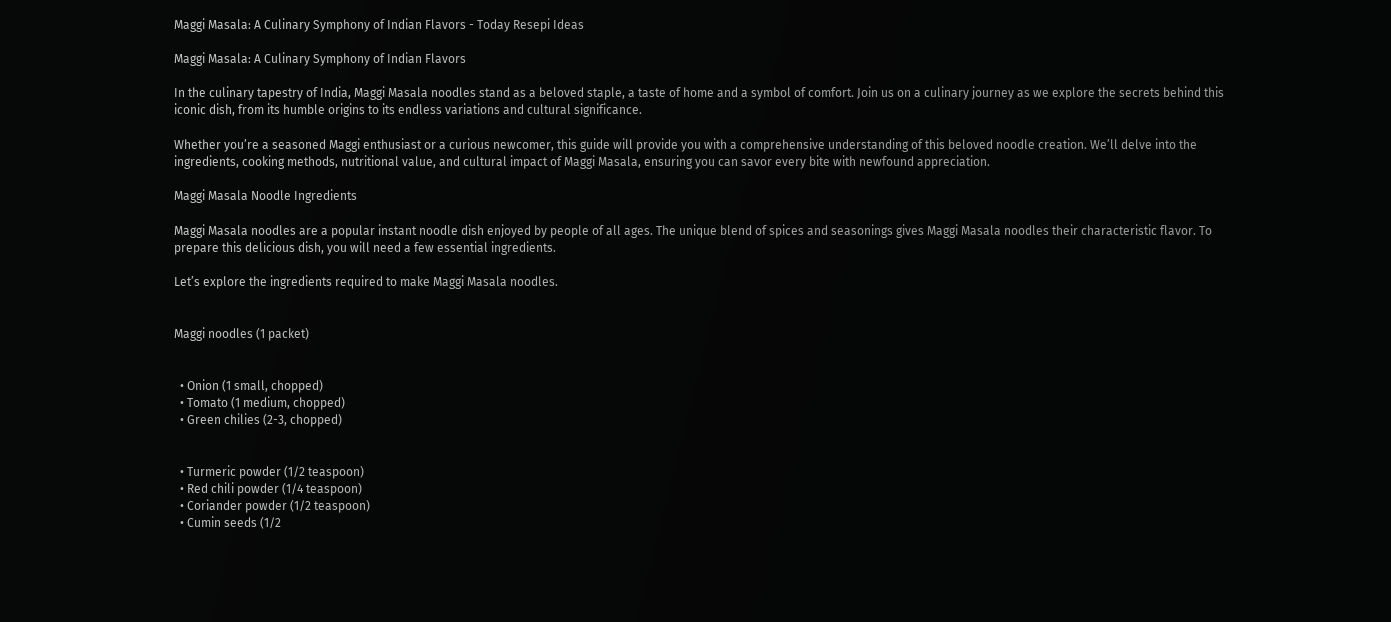Maggi Masala: A Culinary Symphony of Indian Flavors - Today Resepi Ideas

Maggi Masala: A Culinary Symphony of Indian Flavors

In the culinary tapestry of India, Maggi Masala noodles stand as a beloved staple, a taste of home and a symbol of comfort. Join us on a culinary journey as we explore the secrets behind this iconic dish, from its humble origins to its endless variations and cultural significance.

Whether you’re a seasoned Maggi enthusiast or a curious newcomer, this guide will provide you with a comprehensive understanding of this beloved noodle creation. We’ll delve into the ingredients, cooking methods, nutritional value, and cultural impact of Maggi Masala, ensuring you can savor every bite with newfound appreciation.

Maggi Masala Noodle Ingredients

Maggi Masala noodles are a popular instant noodle dish enjoyed by people of all ages. The unique blend of spices and seasonings gives Maggi Masala noodles their characteristic flavor. To prepare this delicious dish, you will need a few essential ingredients.

Let’s explore the ingredients required to make Maggi Masala noodles.


Maggi noodles (1 packet)


  • Onion (1 small, chopped)
  • Tomato (1 medium, chopped)
  • Green chilies (2-3, chopped)


  • Turmeric powder (1/2 teaspoon)
  • Red chili powder (1/4 teaspoon)
  • Coriander powder (1/2 teaspoon)
  • Cumin seeds (1/2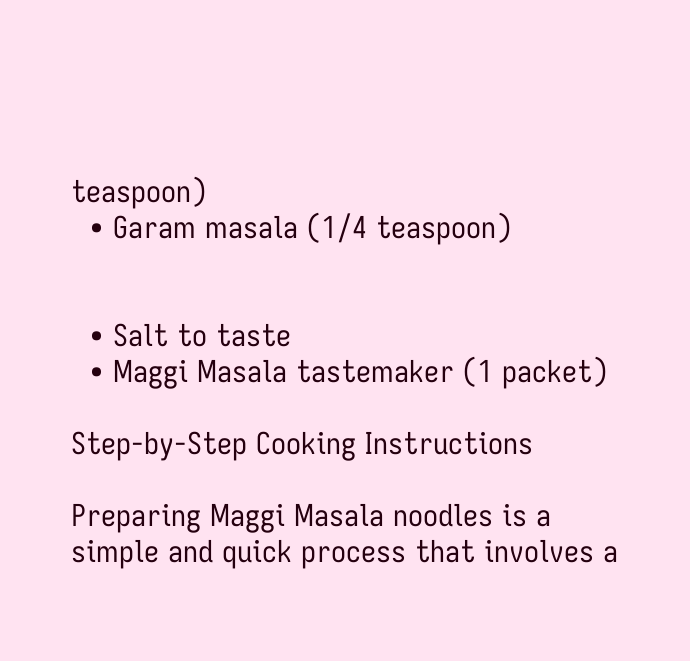teaspoon)
  • Garam masala (1/4 teaspoon)


  • Salt to taste
  • Maggi Masala tastemaker (1 packet)

Step-by-Step Cooking Instructions

Preparing Maggi Masala noodles is a simple and quick process that involves a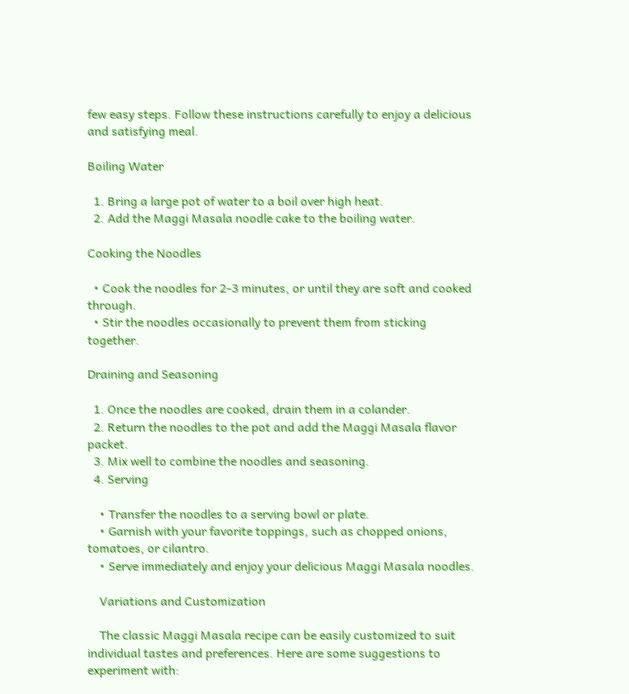few easy steps. Follow these instructions carefully to enjoy a delicious and satisfying meal.

Boiling Water

  1. Bring a large pot of water to a boil over high heat.
  2. Add the Maggi Masala noodle cake to the boiling water.

Cooking the Noodles

  • Cook the noodles for 2-3 minutes, or until they are soft and cooked through.
  • Stir the noodles occasionally to prevent them from sticking together.

Draining and Seasoning

  1. Once the noodles are cooked, drain them in a colander.
  2. Return the noodles to the pot and add the Maggi Masala flavor packet.
  3. Mix well to combine the noodles and seasoning.
  4. Serving

    • Transfer the noodles to a serving bowl or plate.
    • Garnish with your favorite toppings, such as chopped onions, tomatoes, or cilantro.
    • Serve immediately and enjoy your delicious Maggi Masala noodles.

    Variations and Customization

    The classic Maggi Masala recipe can be easily customized to suit individual tastes and preferences. Here are some suggestions to experiment with: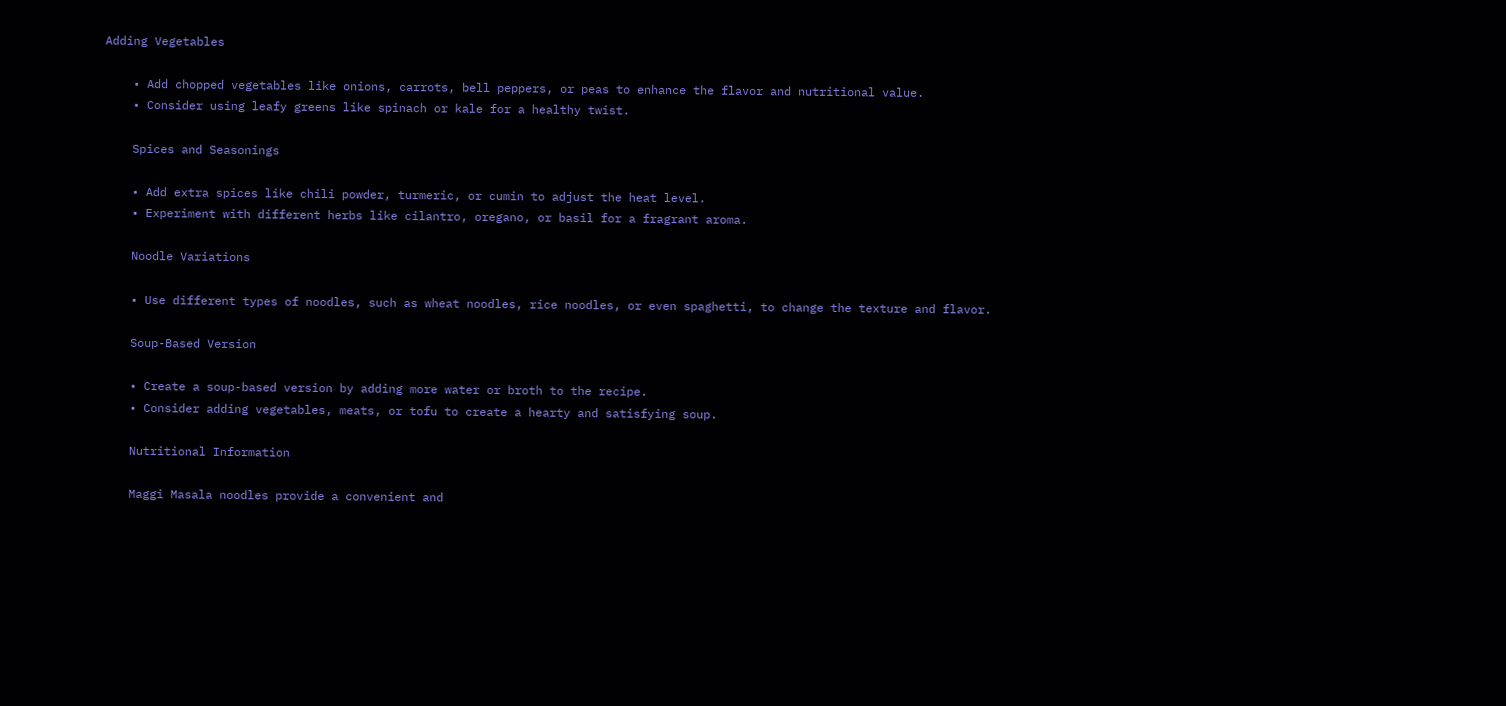Adding Vegetables

    • Add chopped vegetables like onions, carrots, bell peppers, or peas to enhance the flavor and nutritional value.
    • Consider using leafy greens like spinach or kale for a healthy twist.

    Spices and Seasonings

    • Add extra spices like chili powder, turmeric, or cumin to adjust the heat level.
    • Experiment with different herbs like cilantro, oregano, or basil for a fragrant aroma.

    Noodle Variations

    • Use different types of noodles, such as wheat noodles, rice noodles, or even spaghetti, to change the texture and flavor.

    Soup-Based Version

    • Create a soup-based version by adding more water or broth to the recipe.
    • Consider adding vegetables, meats, or tofu to create a hearty and satisfying soup.

    Nutritional Information

    Maggi Masala noodles provide a convenient and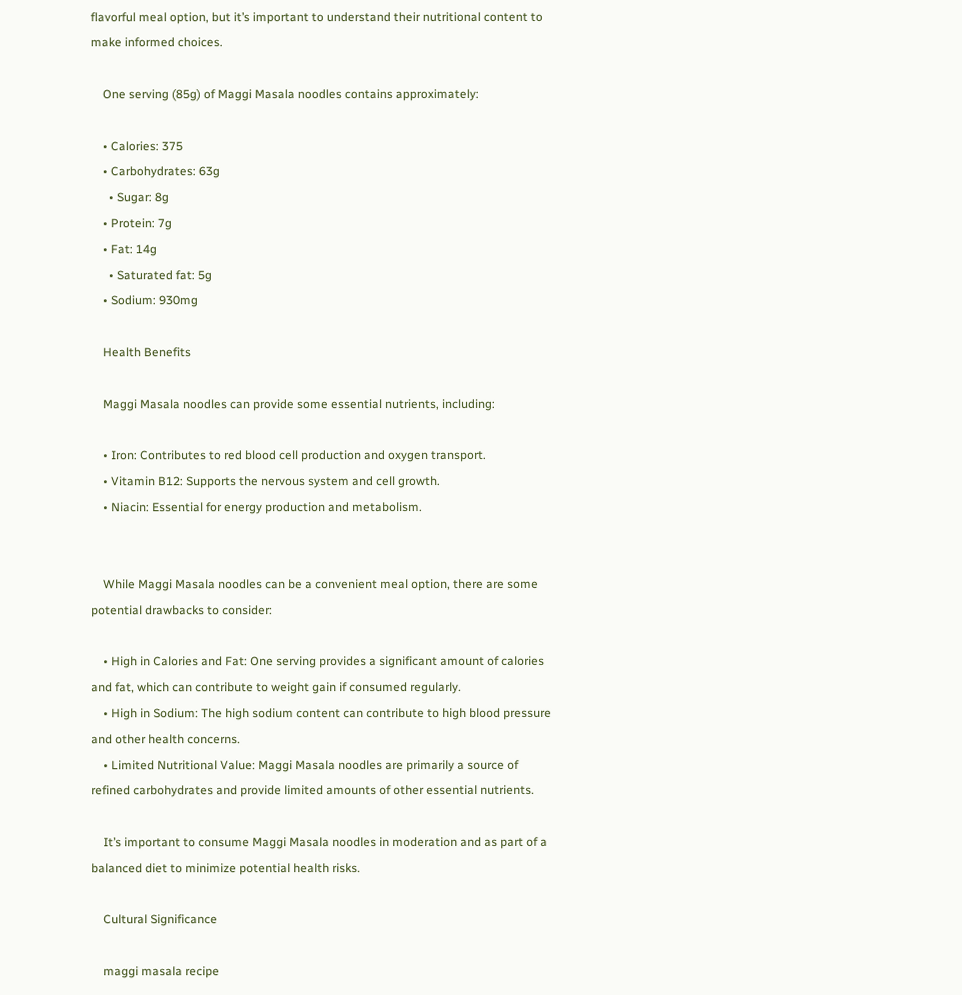flavorful meal option, but it’s important to understand their nutritional content to make informed choices.

    One serving (85g) of Maggi Masala noodles contains approximately:

    • Calories: 375
    • Carbohydrates: 63g
      • Sugar: 8g
    • Protein: 7g
    • Fat: 14g
      • Saturated fat: 5g
    • Sodium: 930mg

    Health Benefits

    Maggi Masala noodles can provide some essential nutrients, including:

    • Iron: Contributes to red blood cell production and oxygen transport.
    • Vitamin B12: Supports the nervous system and cell growth.
    • Niacin: Essential for energy production and metabolism.


    While Maggi Masala noodles can be a convenient meal option, there are some potential drawbacks to consider:

    • High in Calories and Fat: One serving provides a significant amount of calories and fat, which can contribute to weight gain if consumed regularly.
    • High in Sodium: The high sodium content can contribute to high blood pressure and other health concerns.
    • Limited Nutritional Value: Maggi Masala noodles are primarily a source of refined carbohydrates and provide limited amounts of other essential nutrients.

    It’s important to consume Maggi Masala noodles in moderation and as part of a balanced diet to minimize potential health risks.

    Cultural Significance

    maggi masala recipe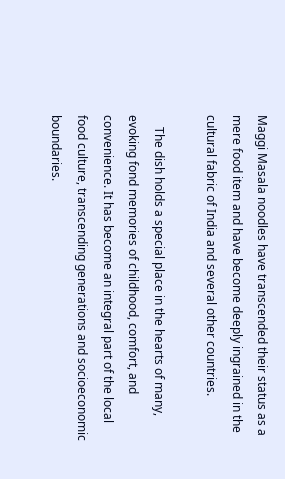Maggi Masala noodles have transcended their status as a mere food item and have become deeply ingrained in the cultural fabric of India and several other countries.

    The dish holds a special place in the hearts of many, evoking fond memories of childhood, comfort, and convenience. It has become an integral part of the local food culture, transcending generations and socioeconomic boundaries.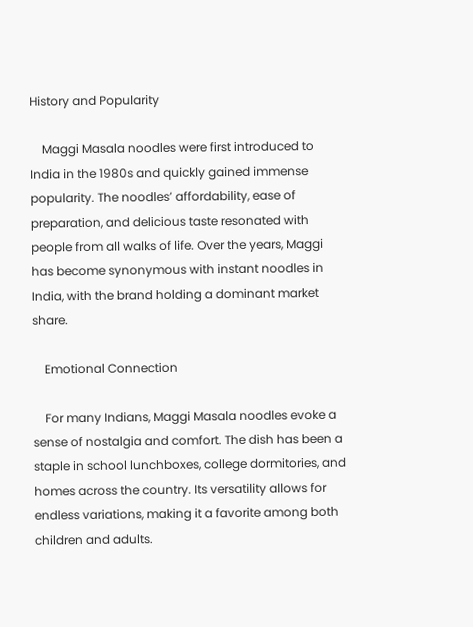History and Popularity

    Maggi Masala noodles were first introduced to India in the 1980s and quickly gained immense popularity. The noodles’ affordability, ease of preparation, and delicious taste resonated with people from all walks of life. Over the years, Maggi has become synonymous with instant noodles in India, with the brand holding a dominant market share.

    Emotional Connection

    For many Indians, Maggi Masala noodles evoke a sense of nostalgia and comfort. The dish has been a staple in school lunchboxes, college dormitories, and homes across the country. Its versatility allows for endless variations, making it a favorite among both children and adults.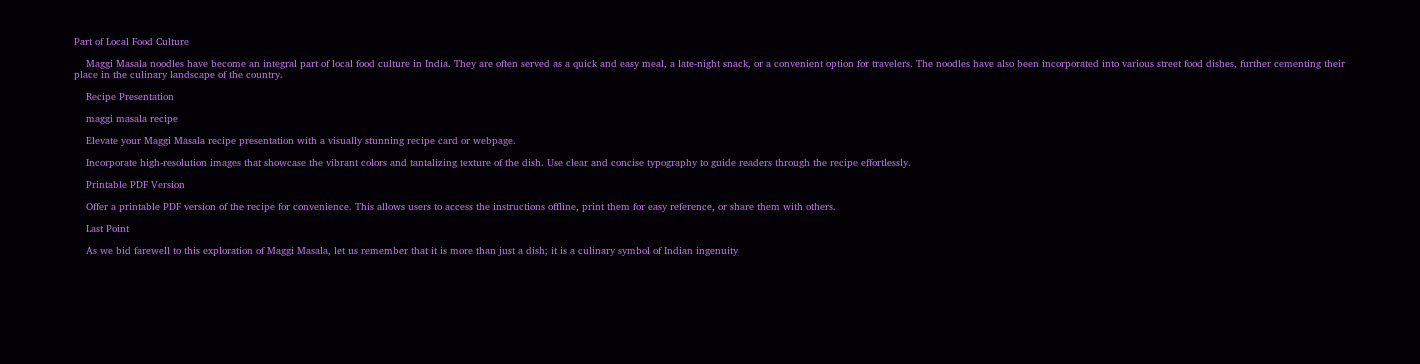Part of Local Food Culture

    Maggi Masala noodles have become an integral part of local food culture in India. They are often served as a quick and easy meal, a late-night snack, or a convenient option for travelers. The noodles have also been incorporated into various street food dishes, further cementing their place in the culinary landscape of the country.

    Recipe Presentation

    maggi masala recipe

    Elevate your Maggi Masala recipe presentation with a visually stunning recipe card or webpage.

    Incorporate high-resolution images that showcase the vibrant colors and tantalizing texture of the dish. Use clear and concise typography to guide readers through the recipe effortlessly.

    Printable PDF Version

    Offer a printable PDF version of the recipe for convenience. This allows users to access the instructions offline, print them for easy reference, or share them with others.

    Last Point

    As we bid farewell to this exploration of Maggi Masala, let us remember that it is more than just a dish; it is a culinary symbol of Indian ingenuity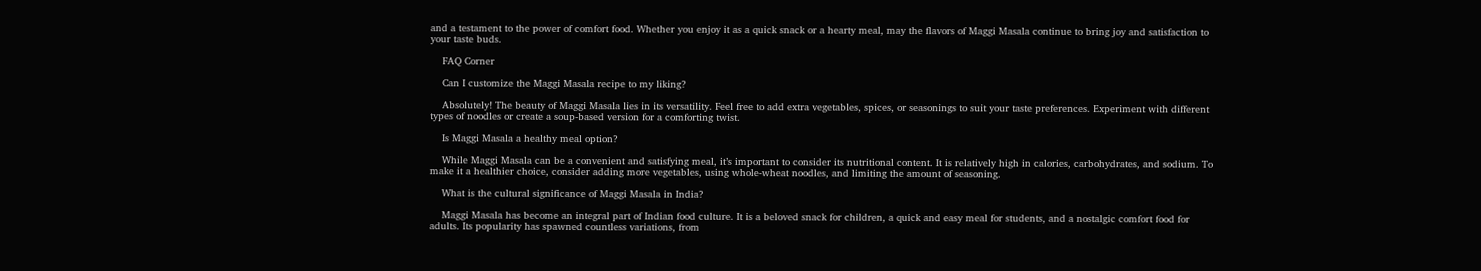and a testament to the power of comfort food. Whether you enjoy it as a quick snack or a hearty meal, may the flavors of Maggi Masala continue to bring joy and satisfaction to your taste buds.

    FAQ Corner

    Can I customize the Maggi Masala recipe to my liking?

    Absolutely! The beauty of Maggi Masala lies in its versatility. Feel free to add extra vegetables, spices, or seasonings to suit your taste preferences. Experiment with different types of noodles or create a soup-based version for a comforting twist.

    Is Maggi Masala a healthy meal option?

    While Maggi Masala can be a convenient and satisfying meal, it’s important to consider its nutritional content. It is relatively high in calories, carbohydrates, and sodium. To make it a healthier choice, consider adding more vegetables, using whole-wheat noodles, and limiting the amount of seasoning.

    What is the cultural significance of Maggi Masala in India?

    Maggi Masala has become an integral part of Indian food culture. It is a beloved snack for children, a quick and easy meal for students, and a nostalgic comfort food for adults. Its popularity has spawned countless variations, from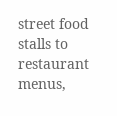street food stalls to restaurant menus,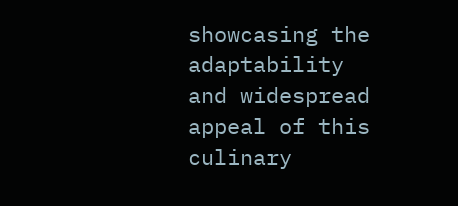showcasing the adaptability and widespread appeal of this culinary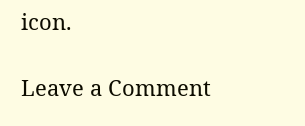icon.

Leave a Comment